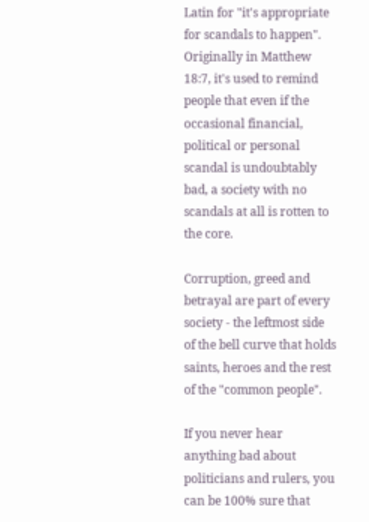Latin for "it's appropriate for scandals to happen". Originally in Matthew 18:7, it's used to remind people that even if the occasional financial, political or personal scandal is undoubtably bad, a society with no scandals at all is rotten to the core.

Corruption, greed and betrayal are part of every society - the leftmost side of the bell curve that holds saints, heroes and the rest of the "common people".

If you never hear anything bad about politicians and rulers, you can be 100% sure that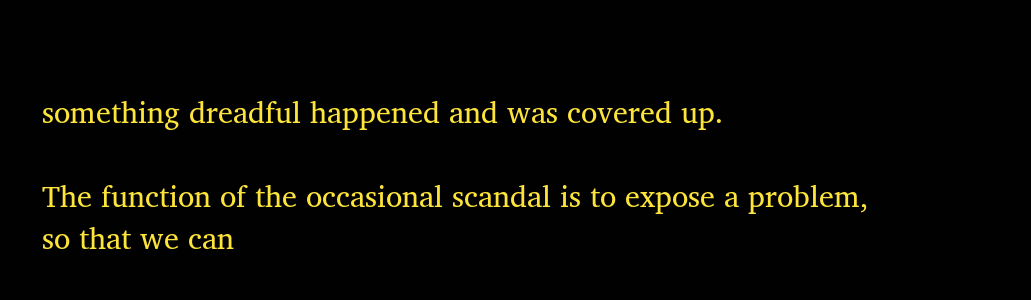something dreadful happened and was covered up.

The function of the occasional scandal is to expose a problem, so that we can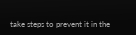take steps to prevent it in the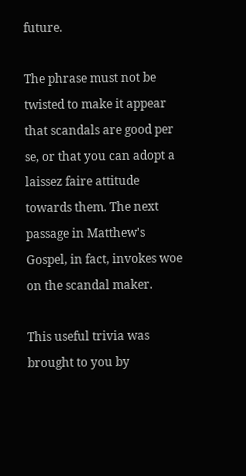future.

The phrase must not be twisted to make it appear that scandals are good per se, or that you can adopt a laissez faire attitude towards them. The next passage in Matthew's Gospel, in fact, invokes woe on the scandal maker.

This useful trivia was brought to you by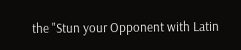the "Stun your Opponent with Latin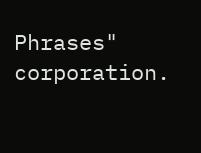Phrases" corporation.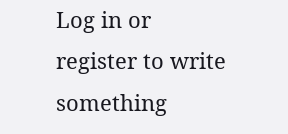Log in or register to write something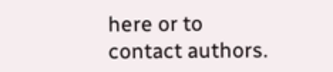here or to contact authors.